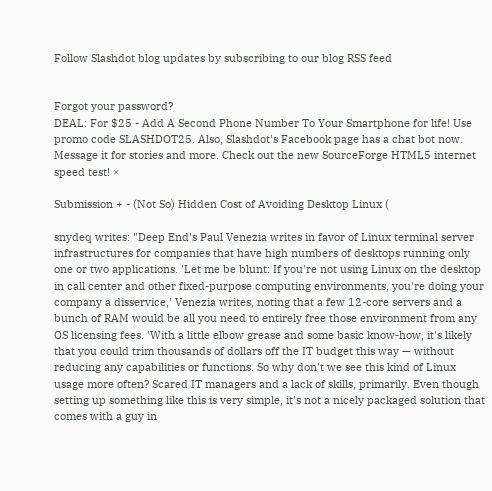Follow Slashdot blog updates by subscribing to our blog RSS feed


Forgot your password?
DEAL: For $25 - Add A Second Phone Number To Your Smartphone for life! Use promo code SLASHDOT25. Also, Slashdot's Facebook page has a chat bot now. Message it for stories and more. Check out the new SourceForge HTML5 internet speed test! ×

Submission + - (Not So) Hidden Cost of Avoiding Desktop Linux (

snydeq writes: "Deep End's Paul Venezia writes in favor of Linux terminal server infrastructures for companies that have high numbers of desktops running only one or two applications. 'Let me be blunt: If you're not using Linux on the desktop in call center and other fixed-purpose computing environments, you're doing your company a disservice,' Venezia writes, noting that a few 12-core servers and a bunch of RAM would be all you need to entirely free those environment from any OS licensing fees. 'With a little elbow grease and some basic know-how, it's likely that you could trim thousands of dollars off the IT budget this way — without reducing any capabilities or functions. So why don't we see this kind of Linux usage more often? Scared IT managers and a lack of skills, primarily. Even though setting up something like this is very simple, it's not a nicely packaged solution that comes with a guy in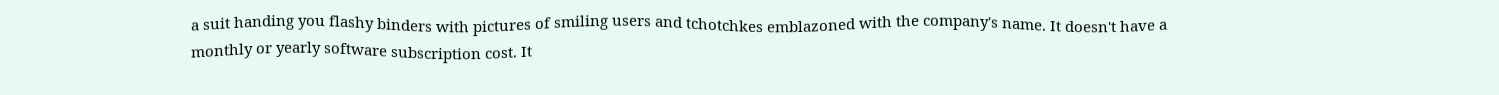a suit handing you flashy binders with pictures of smiling users and tchotchkes emblazoned with the company's name. It doesn't have a monthly or yearly software subscription cost. It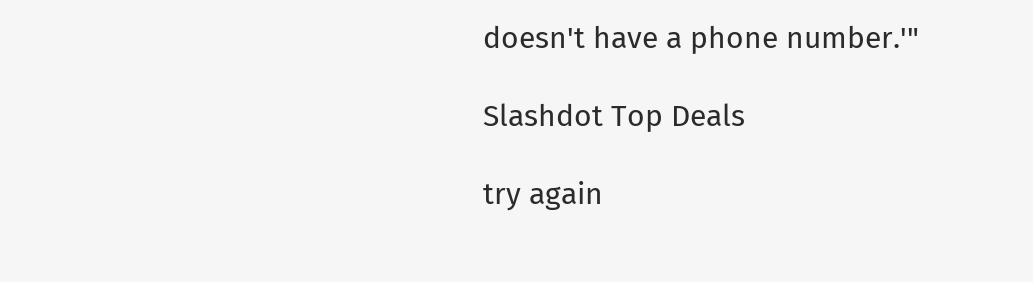doesn't have a phone number.'"

Slashdot Top Deals

try again